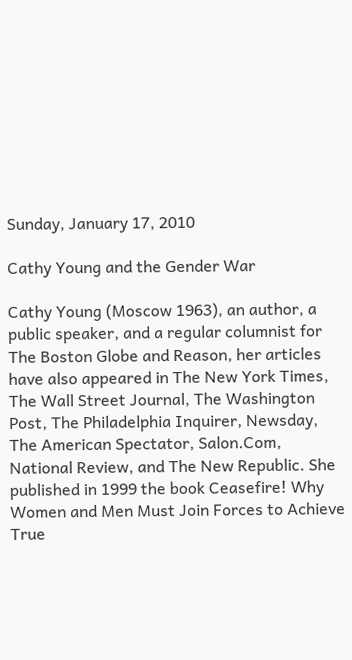Sunday, January 17, 2010

Cathy Young and the Gender War

Cathy Young (Moscow 1963), an author, a public speaker, and a regular columnist for The Boston Globe and Reason, her articles have also appeared in The New York Times, The Wall Street Journal, The Washington Post, The Philadelphia Inquirer, Newsday, The American Spectator, Salon.Com, National Review, and The New Republic. She published in 1999 the book Ceasefire! Why Women and Men Must Join Forces to Achieve True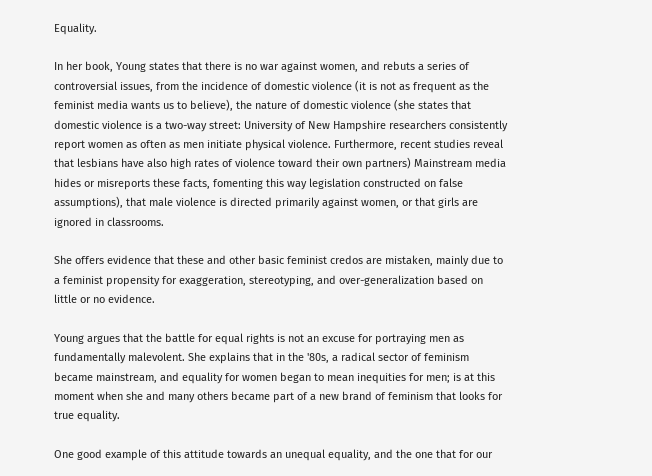Equality.

In her book, Young states that there is no war against women, and rebuts a series of controversial issues, from the incidence of domestic violence (it is not as frequent as the feminist media wants us to believe), the nature of domestic violence (she states that domestic violence is a two-way street: University of New Hampshire researchers consistently report women as often as men initiate physical violence. Furthermore, recent studies reveal that lesbians have also high rates of violence toward their own partners) Mainstream media hides or misreports these facts, fomenting this way legislation constructed on false assumptions), that male violence is directed primarily against women, or that girls are ignored in classrooms.

She offers evidence that these and other basic feminist credos are mistaken, mainly due to a feminist propensity for exaggeration, stereotyping, and over-generalization based on little or no evidence.

Young argues that the battle for equal rights is not an excuse for portraying men as fundamentally malevolent. She explains that in the '80s, a radical sector of feminism became mainstream, and equality for women began to mean inequities for men; is at this moment when she and many others became part of a new brand of feminism that looks for true equality.

One good example of this attitude towards an unequal equality, and the one that for our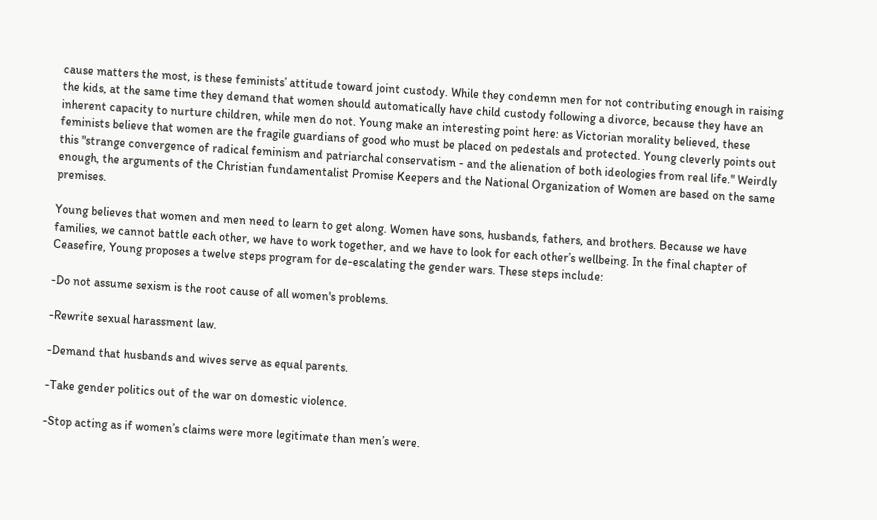cause matters the most, is these feminists’ attitude toward joint custody. While they condemn men for not contributing enough in raising the kids, at the same time they demand that women should automatically have child custody following a divorce, because they have an inherent capacity to nurture children, while men do not. Young make an interesting point here: as Victorian morality believed, these feminists believe that women are the fragile guardians of good who must be placed on pedestals and protected. Young cleverly points out this "strange convergence of radical feminism and patriarchal conservatism - and the alienation of both ideologies from real life." Weirdly enough, the arguments of the Christian fundamentalist Promise Keepers and the National Organization of Women are based on the same premises.

Young believes that women and men need to learn to get along. Women have sons, husbands, fathers, and brothers. Because we have families, we cannot battle each other, we have to work together, and we have to look for each other’s wellbeing. In the final chapter of Ceasefire, Young proposes a twelve steps program for de-escalating the gender wars. These steps include:

-Do not assume sexism is the root cause of all women's problems.

-Rewrite sexual harassment law.

-Demand that husbands and wives serve as equal parents.

-Take gender politics out of the war on domestic violence.

-Stop acting as if women’s claims were more legitimate than men’s were.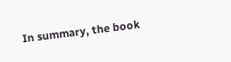In summary, the book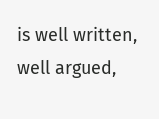is well written, well argued,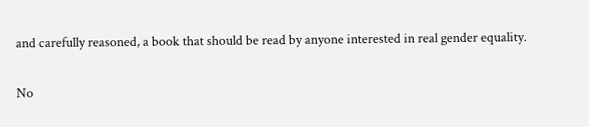and carefully reasoned, a book that should be read by anyone interested in real gender equality.

No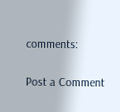comments:

Post a Comment